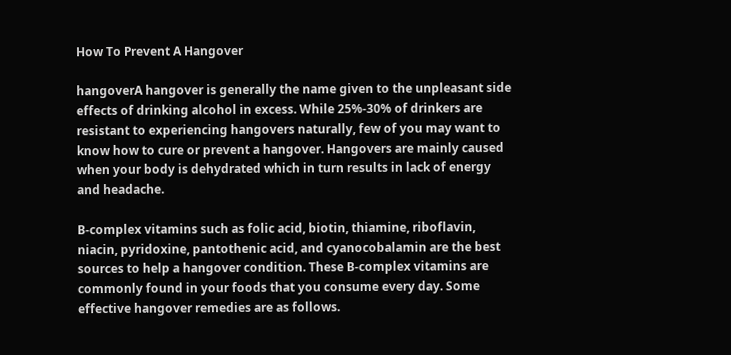How To Prevent A Hangover

hangoverA hangover is generally the name given to the unpleasant side effects of drinking alcohol in excess. While 25%-30% of drinkers are resistant to experiencing hangovers naturally, few of you may want to know how to cure or prevent a hangover. Hangovers are mainly caused when your body is dehydrated which in turn results in lack of energy and headache.

B-complex vitamins such as folic acid, biotin, thiamine, riboflavin, niacin, pyridoxine, pantothenic acid, and cyanocobalamin are the best sources to help a hangover condition. These B-complex vitamins are commonly found in your foods that you consume every day. Some effective hangover remedies are as follows.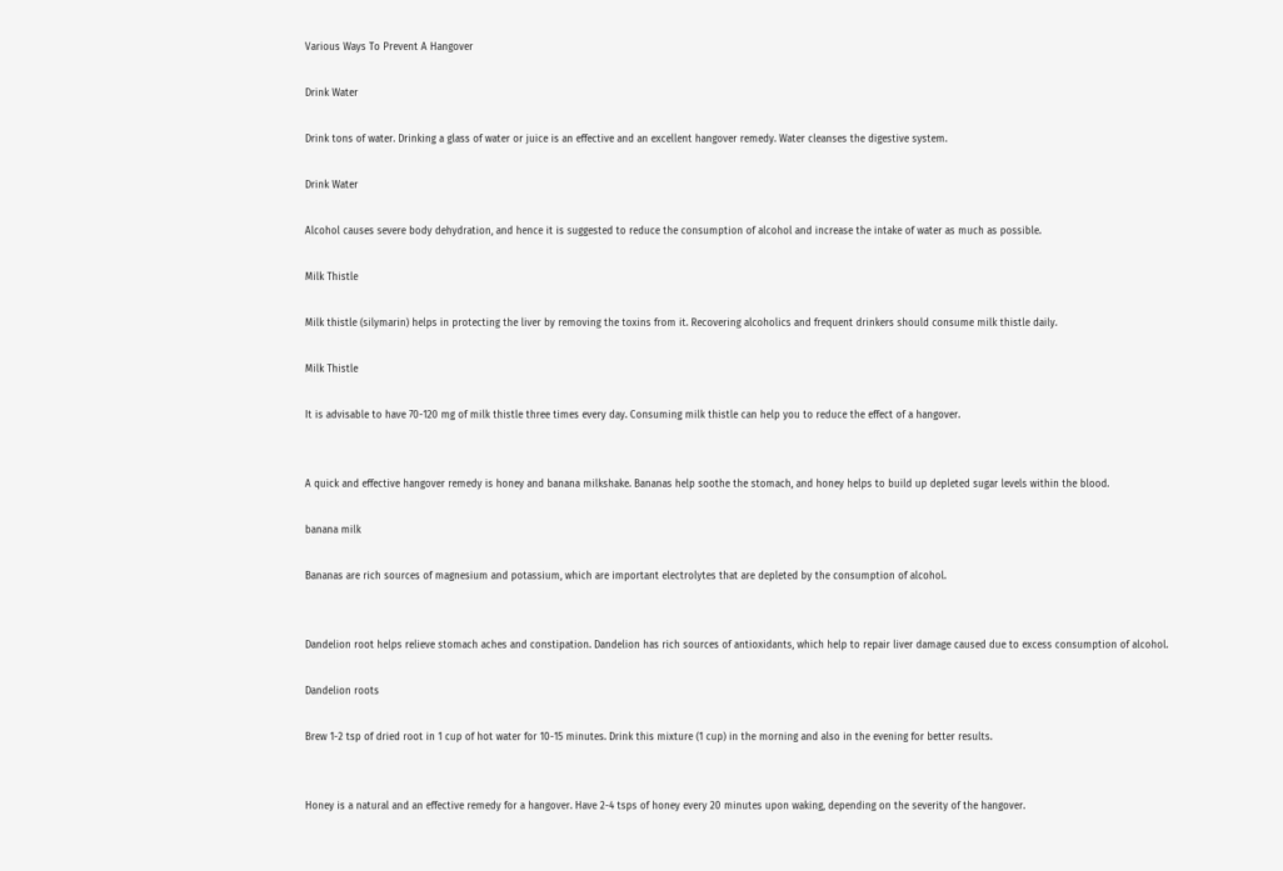Various Ways To Prevent A Hangover

Drink Water

Drink tons of water. Drinking a glass of water or juice is an effective and an excellent hangover remedy. Water cleanses the digestive system.

Drink Water

Alcohol causes severe body dehydration, and hence it is suggested to reduce the consumption of alcohol and increase the intake of water as much as possible.

Milk Thistle

Milk thistle (silymarin) helps in protecting the liver by removing the toxins from it. Recovering alcoholics and frequent drinkers should consume milk thistle daily.

Milk Thistle

It is advisable to have 70-120 mg of milk thistle three times every day. Consuming milk thistle can help you to reduce the effect of a hangover.


A quick and effective hangover remedy is honey and banana milkshake. Bananas help soothe the stomach, and honey helps to build up depleted sugar levels within the blood.

banana milk

Bananas are rich sources of magnesium and potassium, which are important electrolytes that are depleted by the consumption of alcohol.


Dandelion root helps relieve stomach aches and constipation. Dandelion has rich sources of antioxidants, which help to repair liver damage caused due to excess consumption of alcohol.

Dandelion roots

Brew 1-2 tsp of dried root in 1 cup of hot water for 10-15 minutes. Drink this mixture (1 cup) in the morning and also in the evening for better results.


Honey is a natural and an effective remedy for a hangover. Have 2-4 tsps of honey every 20 minutes upon waking, depending on the severity of the hangover.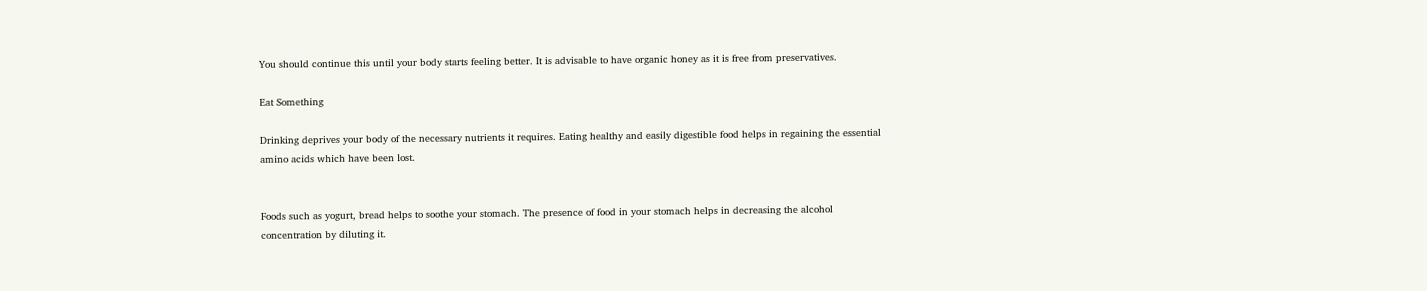You should continue this until your body starts feeling better. It is advisable to have organic honey as it is free from preservatives.

Eat Something

Drinking deprives your body of the necessary nutrients it requires. Eating healthy and easily digestible food helps in regaining the essential amino acids which have been lost.


Foods such as yogurt, bread helps to soothe your stomach. The presence of food in your stomach helps in decreasing the alcohol concentration by diluting it.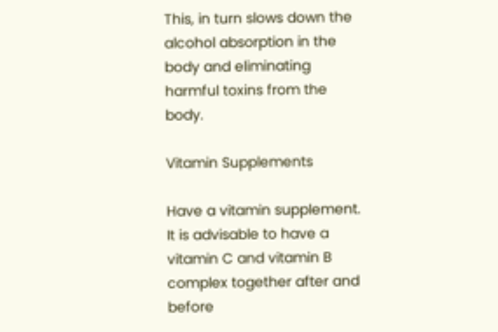This, in turn slows down the alcohol absorption in the body and eliminating harmful toxins from the body.

Vitamin Supplements

Have a vitamin supplement. It is advisable to have a vitamin C and vitamin B complex together after and before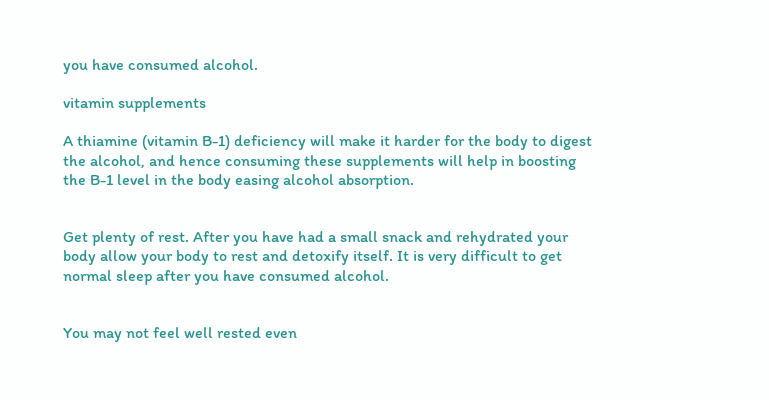you have consumed alcohol.

vitamin supplements

A thiamine (vitamin B-1) deficiency will make it harder for the body to digest the alcohol, and hence consuming these supplements will help in boosting the B-1 level in the body easing alcohol absorption.


Get plenty of rest. After you have had a small snack and rehydrated your body allow your body to rest and detoxify itself. It is very difficult to get normal sleep after you have consumed alcohol.


You may not feel well rested even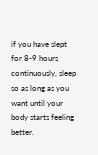if you have slept for 8-9 hours continuously, sleep so as long as you want until your body starts feeling better.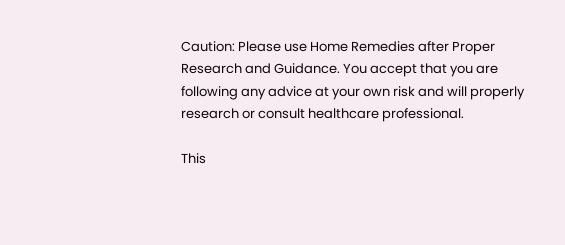Caution: Please use Home Remedies after Proper Research and Guidance. You accept that you are following any advice at your own risk and will properly research or consult healthcare professional.

This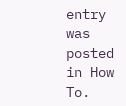entry was posted in How To.